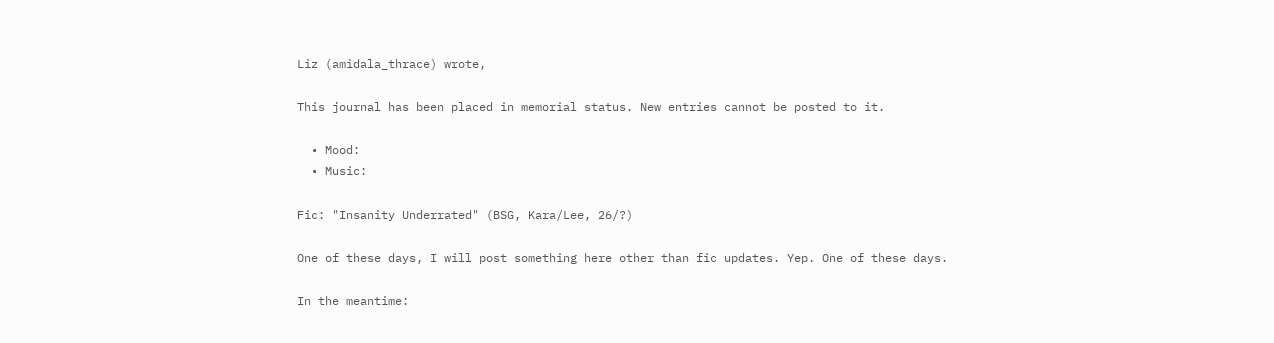Liz (amidala_thrace) wrote,

This journal has been placed in memorial status. New entries cannot be posted to it.

  • Mood:
  • Music:

Fic: "Insanity Underrated" (BSG, Kara/Lee, 26/?)

One of these days, I will post something here other than fic updates. Yep. One of these days.

In the meantime: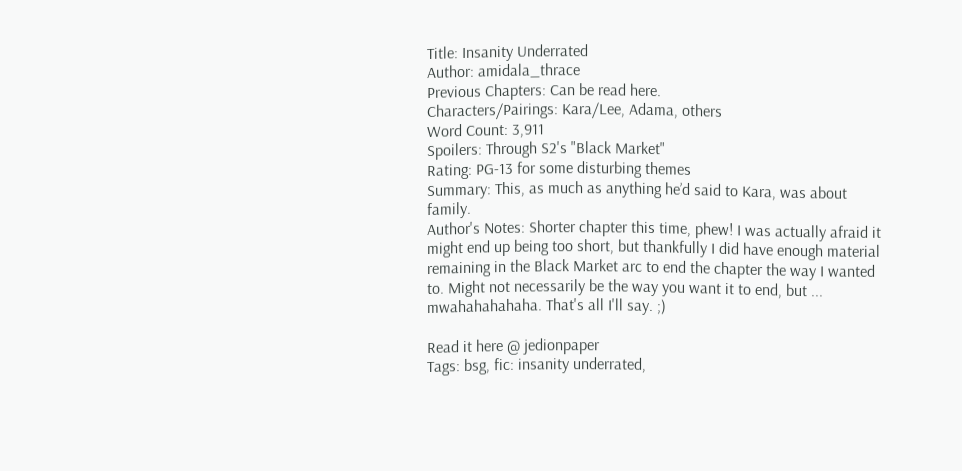Title: Insanity Underrated
Author: amidala_thrace
Previous Chapters: Can be read here.
Characters/Pairings: Kara/Lee, Adama, others
Word Count: 3,911
Spoilers: Through S2's "Black Market"
Rating: PG-13 for some disturbing themes
Summary: This, as much as anything he’d said to Kara, was about family.
Author's Notes: Shorter chapter this time, phew! I was actually afraid it might end up being too short, but thankfully I did have enough material remaining in the Black Market arc to end the chapter the way I wanted to. Might not necessarily be the way you want it to end, but ... mwahahahahaha. That's all I'll say. ;)

Read it here @ jedionpaper
Tags: bsg, fic: insanity underrated,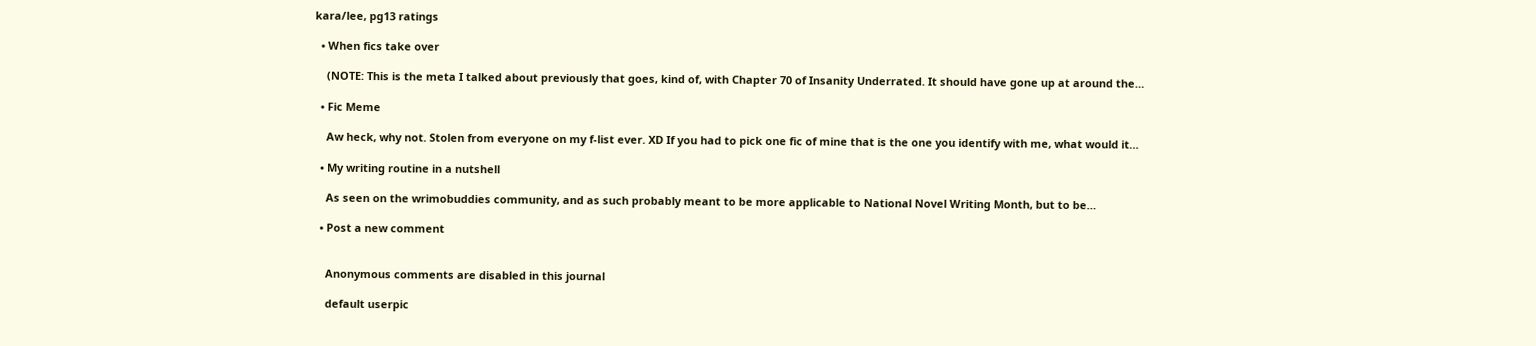kara/lee, pg13 ratings

  • When fics take over

    (NOTE: This is the meta I talked about previously that goes, kind of, with Chapter 70 of Insanity Underrated. It should have gone up at around the…

  • Fic Meme

    Aw heck, why not. Stolen from everyone on my f-list ever. XD If you had to pick one fic of mine that is the one you identify with me, what would it…

  • My writing routine in a nutshell

    As seen on the wrimobuddies community, and as such probably meant to be more applicable to National Novel Writing Month, but to be…

  • Post a new comment


    Anonymous comments are disabled in this journal

    default userpic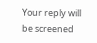Your reply will be screened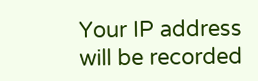Your IP address will be recorded